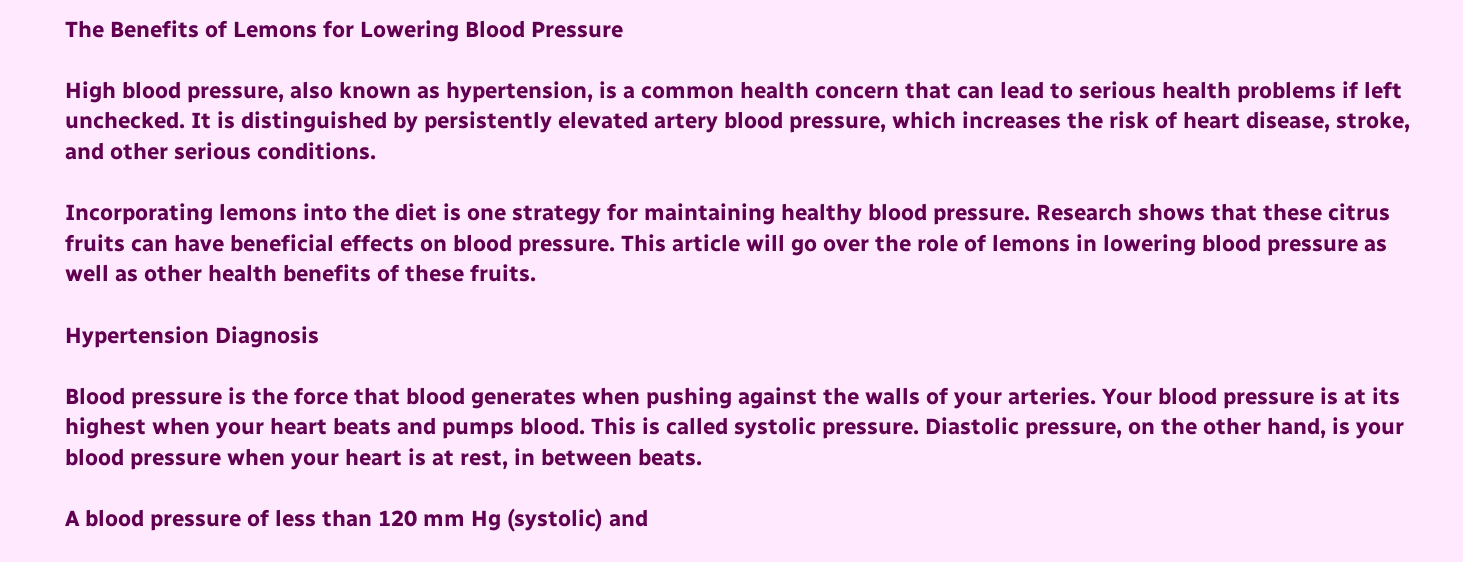The Benefits of Lemons for Lowering Blood Pressure

High blood pressure, also known as hypertension, is a common health concern that can lead to serious health problems if left unchecked. It is distinguished by persistently elevated artery blood pressure, which increases the risk of heart disease, stroke, and other serious conditions.

Incorporating lemons into the diet is one strategy for maintaining healthy blood pressure. Research shows that these citrus fruits can have beneficial effects on blood pressure. This article will go over the role of lemons in lowering blood pressure as well as other health benefits of these fruits.

Hypertension Diagnosis

Blood pressure is the force that blood generates when pushing against the walls of your arteries. Your blood pressure is at its highest when your heart beats and pumps blood. This is called systolic pressure. Diastolic pressure, on the other hand, is your blood pressure when your heart is at rest, in between beats.

A blood pressure of less than 120 mm Hg (systolic) and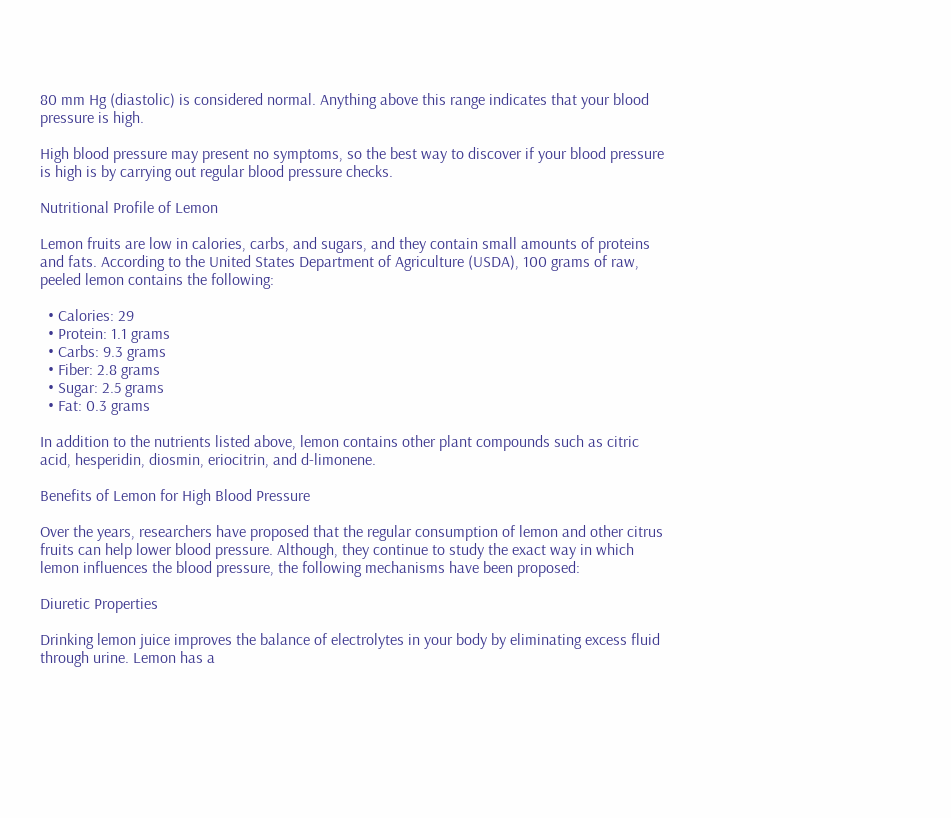80 mm Hg (diastolic) is considered normal. Anything above this range indicates that your blood pressure is high.

High blood pressure may present no symptoms, so the best way to discover if your blood pressure is high is by carrying out regular blood pressure checks.

Nutritional Profile of Lemon

Lemon fruits are low in calories, carbs, and sugars, and they contain small amounts of proteins and fats. According to the United States Department of Agriculture (USDA), 100 grams of raw, peeled lemon contains the following:

  • Calories: 29
  • Protein: 1.1 grams
  • Carbs: 9.3 grams
  • Fiber: 2.8 grams
  • Sugar: 2.5 grams
  • Fat: 0.3 grams

In addition to the nutrients listed above, lemon contains other plant compounds such as citric acid, hesperidin, diosmin, eriocitrin, and d-limonene.

Benefits of Lemon for High Blood Pressure

Over the years, researchers have proposed that the regular consumption of lemon and other citrus fruits can help lower blood pressure. Although, they continue to study the exact way in which lemon influences the blood pressure, the following mechanisms have been proposed:

Diuretic Properties

Drinking lemon juice improves the balance of electrolytes in your body by eliminating excess fluid through urine. Lemon has a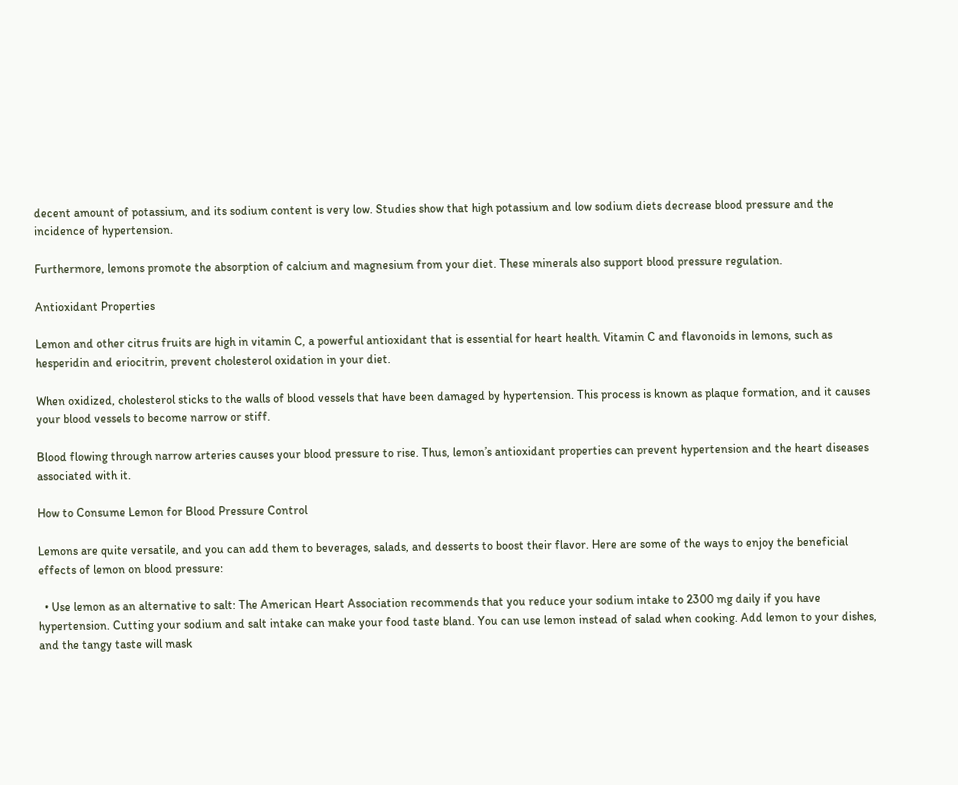decent amount of potassium, and its sodium content is very low. Studies show that high potassium and low sodium diets decrease blood pressure and the incidence of hypertension.

Furthermore, lemons promote the absorption of calcium and magnesium from your diet. These minerals also support blood pressure regulation.

Antioxidant Properties

Lemon and other citrus fruits are high in vitamin C, a powerful antioxidant that is essential for heart health. Vitamin C and flavonoids in lemons, such as hesperidin and eriocitrin, prevent cholesterol oxidation in your diet.

When oxidized, cholesterol sticks to the walls of blood vessels that have been damaged by hypertension. This process is known as plaque formation, and it causes your blood vessels to become narrow or stiff.

Blood flowing through narrow arteries causes your blood pressure to rise. Thus, lemon’s antioxidant properties can prevent hypertension and the heart diseases associated with it.

How to Consume Lemon for Blood Pressure Control

Lemons are quite versatile, and you can add them to beverages, salads, and desserts to boost their flavor. Here are some of the ways to enjoy the beneficial effects of lemon on blood pressure:

  • Use lemon as an alternative to salt: The American Heart Association recommends that you reduce your sodium intake to 2300 mg daily if you have hypertension. Cutting your sodium and salt intake can make your food taste bland. You can use lemon instead of salad when cooking. Add lemon to your dishes, and the tangy taste will mask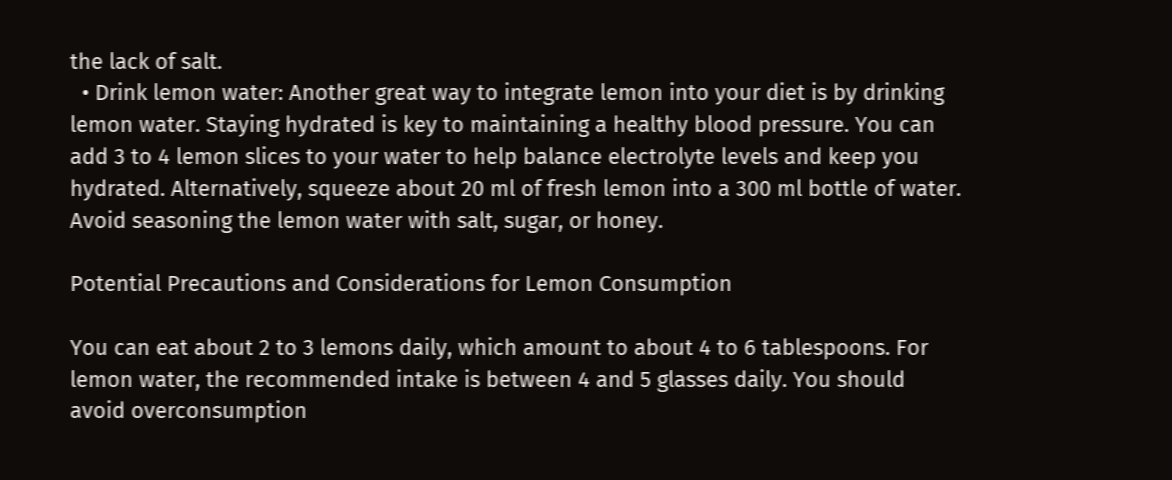the lack of salt.
  • Drink lemon water: Another great way to integrate lemon into your diet is by drinking lemon water. Staying hydrated is key to maintaining a healthy blood pressure. You can add 3 to 4 lemon slices to your water to help balance electrolyte levels and keep you hydrated. Alternatively, squeeze about 20 ml of fresh lemon into a 300 ml bottle of water. Avoid seasoning the lemon water with salt, sugar, or honey.

Potential Precautions and Considerations for Lemon Consumption

You can eat about 2 to 3 lemons daily, which amount to about 4 to 6 tablespoons. For lemon water, the recommended intake is between 4 and 5 glasses daily. You should avoid overconsumption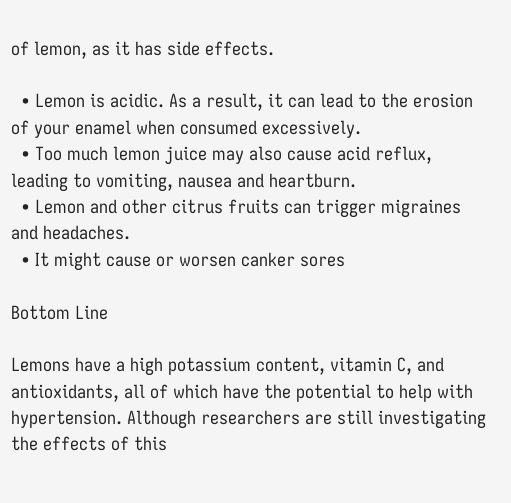of lemon, as it has side effects.

  • Lemon is acidic. As a result, it can lead to the erosion of your enamel when consumed excessively.
  • Too much lemon juice may also cause acid reflux, leading to vomiting, nausea and heartburn.
  • Lemon and other citrus fruits can trigger migraines and headaches.
  • It might cause or worsen canker sores

Bottom Line

Lemons have a high potassium content, vitamin C, and antioxidants, all of which have the potential to help with hypertension. Although researchers are still investigating the effects of this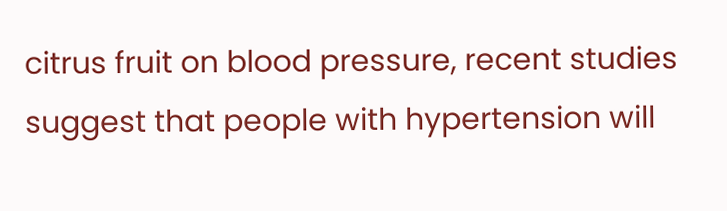citrus fruit on blood pressure, recent studies suggest that people with hypertension will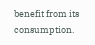benefit from its consumption.